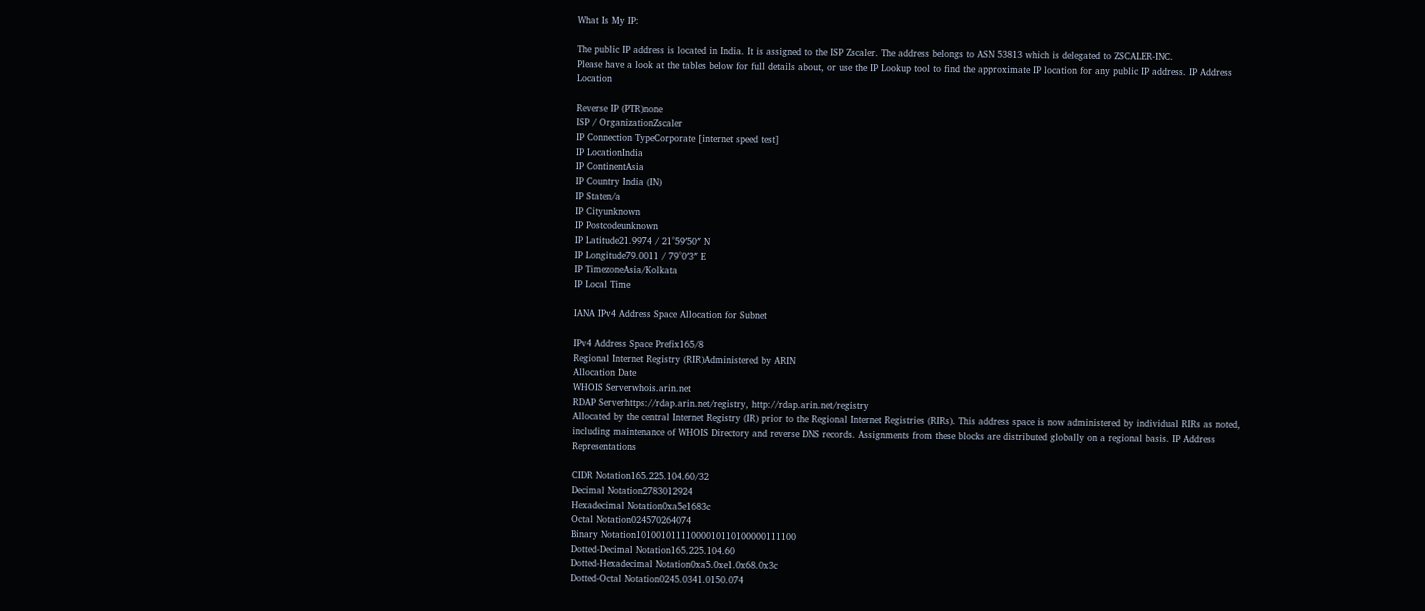What Is My IP:

The public IP address is located in India. It is assigned to the ISP Zscaler. The address belongs to ASN 53813 which is delegated to ZSCALER-INC.
Please have a look at the tables below for full details about, or use the IP Lookup tool to find the approximate IP location for any public IP address. IP Address Location

Reverse IP (PTR)none
ISP / OrganizationZscaler
IP Connection TypeCorporate [internet speed test]
IP LocationIndia
IP ContinentAsia
IP Country India (IN)
IP Staten/a
IP Cityunknown
IP Postcodeunknown
IP Latitude21.9974 / 21°59′50″ N
IP Longitude79.0011 / 79°0′3″ E
IP TimezoneAsia/Kolkata
IP Local Time

IANA IPv4 Address Space Allocation for Subnet

IPv4 Address Space Prefix165/8
Regional Internet Registry (RIR)Administered by ARIN
Allocation Date
WHOIS Serverwhois.arin.net
RDAP Serverhttps://rdap.arin.net/registry, http://rdap.arin.net/registry
Allocated by the central Internet Registry (IR) prior to the Regional Internet Registries (RIRs). This address space is now administered by individual RIRs as noted, including maintenance of WHOIS Directory and reverse DNS records. Assignments from these blocks are distributed globally on a regional basis. IP Address Representations

CIDR Notation165.225.104.60/32
Decimal Notation2783012924
Hexadecimal Notation0xa5e1683c
Octal Notation024570264074
Binary Notation10100101111000010110100000111100
Dotted-Decimal Notation165.225.104.60
Dotted-Hexadecimal Notation0xa5.0xe1.0x68.0x3c
Dotted-Octal Notation0245.0341.0150.074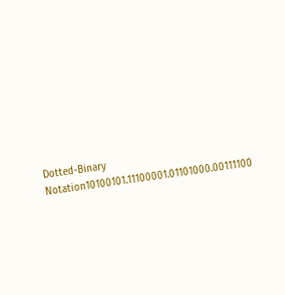Dotted-Binary Notation10100101.11100001.01101000.00111100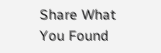Share What You Found